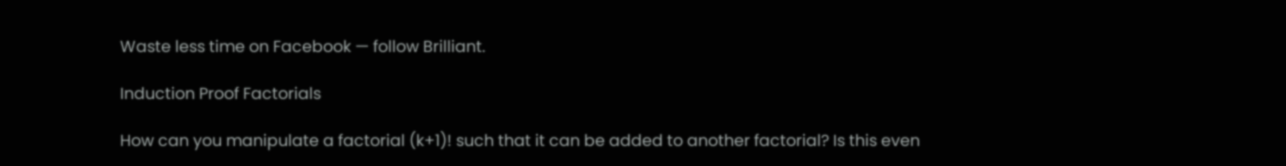Waste less time on Facebook — follow Brilliant.

Induction Proof Factorials

How can you manipulate a factorial (k+1)! such that it can be added to another factorial? Is this even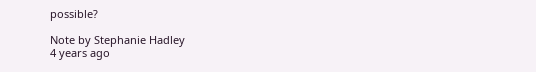possible?

Note by Stephanie Hadley
4 years ago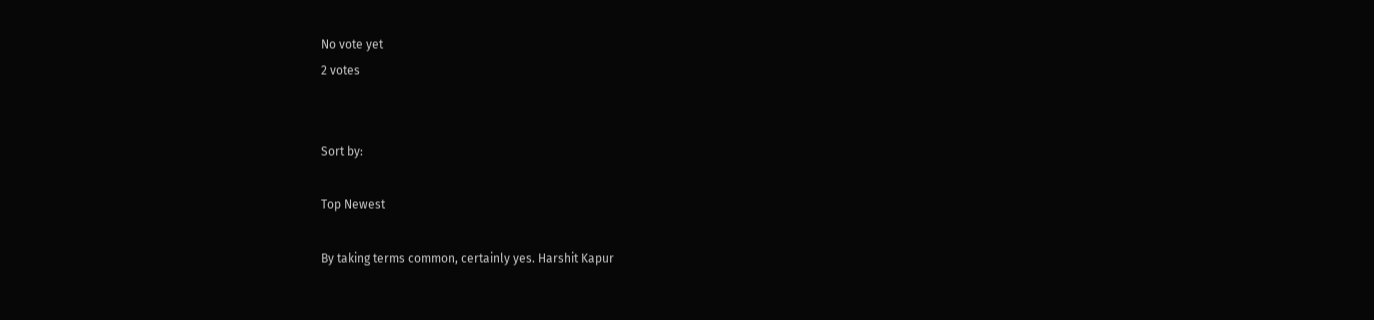No vote yet
2 votes


Sort by:

Top Newest

By taking terms common, certainly yes. Harshit Kapur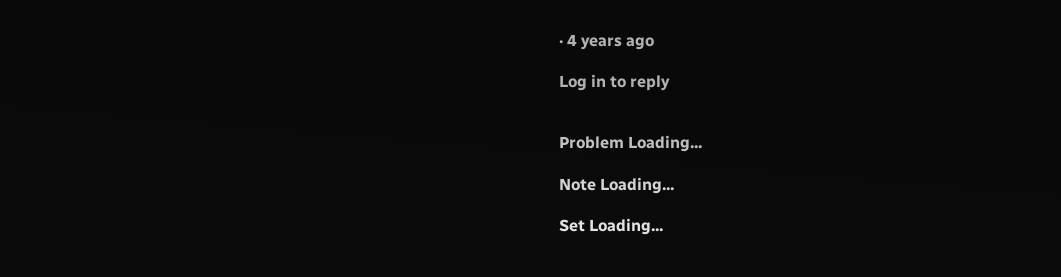· 4 years ago

Log in to reply


Problem Loading...

Note Loading...

Set Loading...